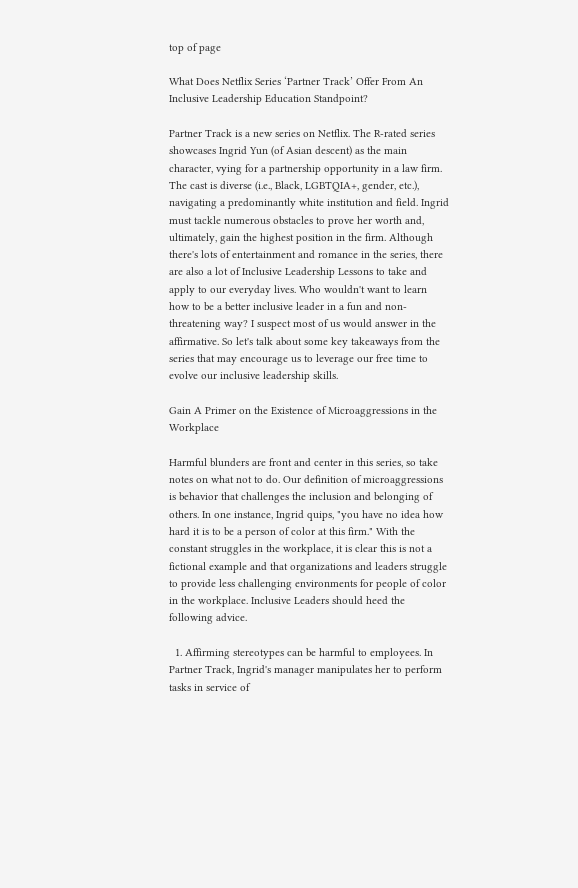top of page

What Does Netflix Series ‘Partner Track’ Offer From An Inclusive Leadership Education Standpoint?

Partner Track is a new series on Netflix. The R-rated series showcases Ingrid Yun (of Asian descent) as the main character, vying for a partnership opportunity in a law firm. The cast is diverse (i.e., Black, LGBTQIA+, gender, etc.), navigating a predominantly white institution and field. Ingrid must tackle numerous obstacles to prove her worth and, ultimately, gain the highest position in the firm. Although there's lots of entertainment and romance in the series, there are also a lot of Inclusive Leadership Lessons to take and apply to our everyday lives. Who wouldn't want to learn how to be a better inclusive leader in a fun and non-threatening way? I suspect most of us would answer in the affirmative. So let's talk about some key takeaways from the series that may encourage us to leverage our free time to evolve our inclusive leadership skills.

Gain A Primer on the Existence of Microaggressions in the Workplace

Harmful blunders are front and center in this series, so take notes on what not to do. Our definition of microaggressions is behavior that challenges the inclusion and belonging of others. In one instance, Ingrid quips, "you have no idea how hard it is to be a person of color at this firm." With the constant struggles in the workplace, it is clear this is not a fictional example and that organizations and leaders struggle to provide less challenging environments for people of color in the workplace. Inclusive Leaders should heed the following advice.

  1. Affirming stereotypes can be harmful to employees. In Partner Track, Ingrid's manager manipulates her to perform tasks in service of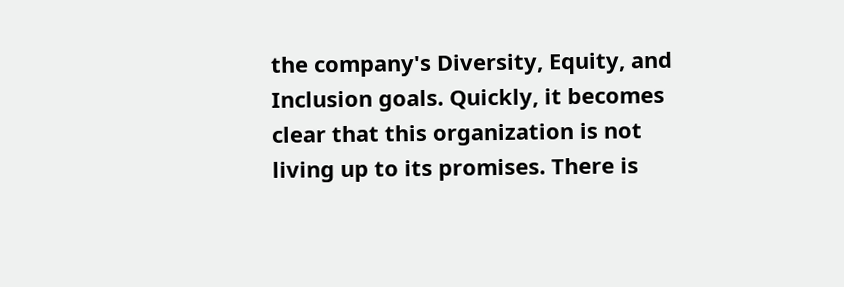the company's Diversity, Equity, and Inclusion goals. Quickly, it becomes clear that this organization is not living up to its promises. There is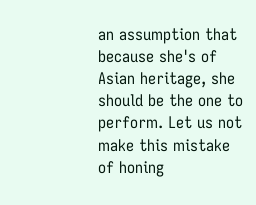an assumption that because she's of Asian heritage, she should be the one to perform. Let us not make this mistake of honing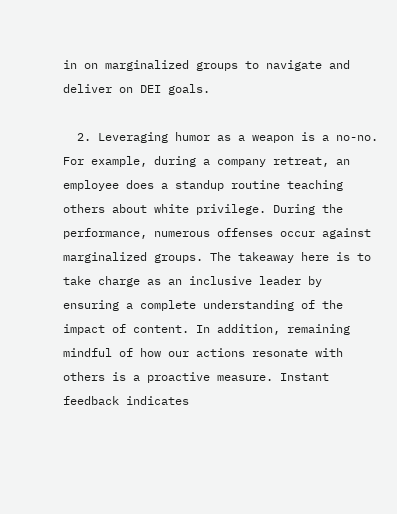in on marginalized groups to navigate and deliver on DEI goals.

  2. Leveraging humor as a weapon is a no-no. For example, during a company retreat, an employee does a standup routine teaching others about white privilege. During the performance, numerous offenses occur against marginalized groups. The takeaway here is to take charge as an inclusive leader by ensuring a complete understanding of the impact of content. In addition, remaining mindful of how our actions resonate with others is a proactive measure. Instant feedback indicates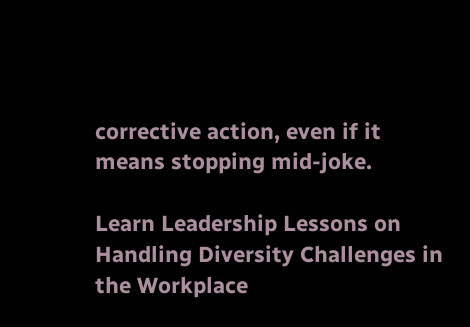corrective action, even if it means stopping mid-joke.

Learn Leadership Lessons on Handling Diversity Challenges in the Workplace